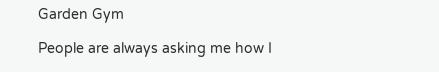Garden Gym

People are always asking me how I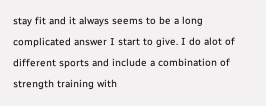stay fit and it always seems to be a long complicated answer I start to give. I do alot of different sports and include a combination of strength training with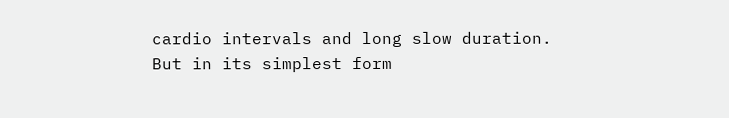cardio intervals and long slow duration. But in its simplest form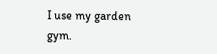I use my garden gym.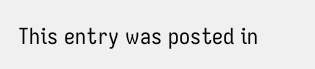This entry was posted in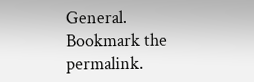General. Bookmark the permalink.